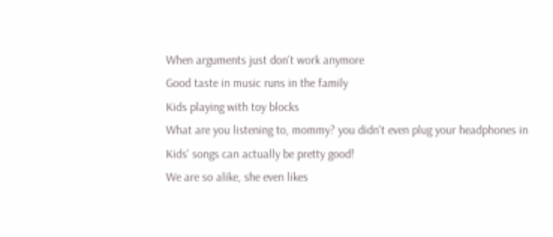When arguments just don't work anymore
Good taste in music runs in the family
Kids playing with toy blocks
What are you listening to, mommy? you didn't even plug your headphones in
Kids' songs can actually be pretty good!
We are so alike, she even likes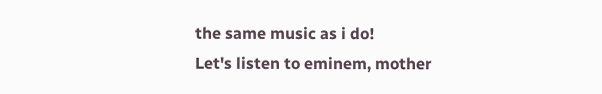the same music as i do!
Let's listen to eminem, mother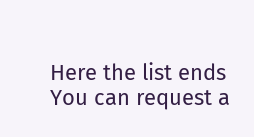Here the list ends
You can request a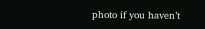photo if you haven’t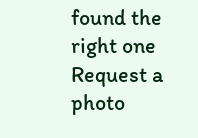found the right one
Request a photo